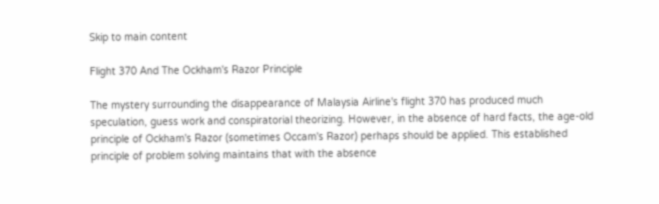Skip to main content

Flight 370 And The Ockham's Razor Principle

The mystery surrounding the disappearance of Malaysia Airline's flight 370 has produced much speculation, guess work and conspiratorial theorizing. However, in the absence of hard facts, the age-old principle of Ockham's Razor (sometimes Occam's Razor) perhaps should be applied. This established principle of problem solving maintains that with the absence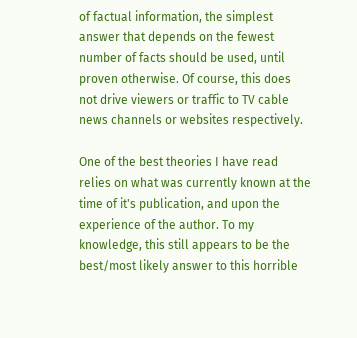of factual information, the simplest answer that depends on the fewest number of facts should be used, until proven otherwise. Of course, this does not drive viewers or traffic to TV cable news channels or websites respectively.

One of the best theories I have read relies on what was currently known at the time of it's publication, and upon the experience of the author. To my knowledge, this still appears to be the best/most likely answer to this horrible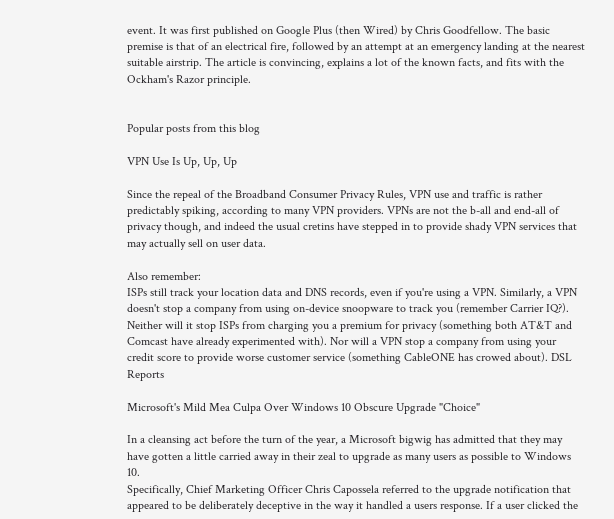event. It was first published on Google Plus (then Wired) by Chris Goodfellow. The basic premise is that of an electrical fire, followed by an attempt at an emergency landing at the nearest suitable airstrip. The article is convincing, explains a lot of the known facts, and fits with the Ockham's Razor principle.


Popular posts from this blog

VPN Use Is Up, Up, Up

Since the repeal of the Broadband Consumer Privacy Rules, VPN use and traffic is rather predictably spiking, according to many VPN providers. VPNs are not the b-all and end-all of privacy though, and indeed the usual cretins have stepped in to provide shady VPN services that may actually sell on user data.

Also remember:
ISPs still track your location data and DNS records, even if you're using a VPN. Similarly, a VPN doesn't stop a company from using on-device snoopware to track you (remember Carrier IQ?). Neither will it stop ISPs from charging you a premium for privacy (something both AT&T and Comcast have already experimented with). Nor will a VPN stop a company from using your credit score to provide worse customer service (something CableONE has crowed about). DSL Reports

Microsoft's Mild Mea Culpa Over Windows 10 Obscure Upgrade "Choice"

In a cleansing act before the turn of the year, a Microsoft bigwig has admitted that they may have gotten a little carried away in their zeal to upgrade as many users as possible to Windows 10.
Specifically, Chief Marketing Officer Chris Capossela referred to the upgrade notification that appeared to be deliberately deceptive in the way it handled a users response. If a user clicked the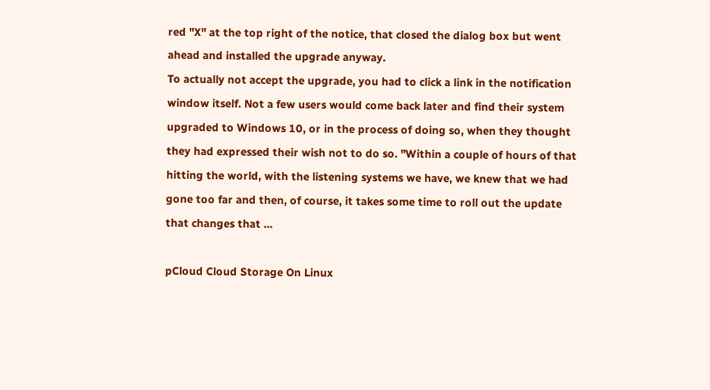red "X" at the top right of the notice, that closed the dialog box but went ahead and installed the upgrade anyway.
To actually not accept the upgrade, you had to click a link in the notification window itself. Not a few users would come back later and find their system upgraded to Windows 10, or in the process of doing so, when they thought they had expressed their wish not to do so. "Within a couple of hours of that hitting the world, with the listening systems we have, we knew that we had gone too far and then, of course, it takes some time to roll out the update that changes that …

pCloud Cloud Storage On Linux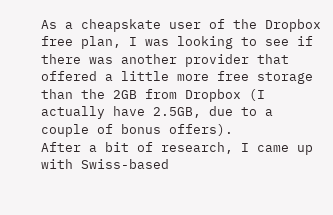As a cheapskate user of the Dropbox free plan, I was looking to see if there was another provider that offered a little more free storage than the 2GB from Dropbox (I actually have 2.5GB, due to a couple of bonus offers).
After a bit of research, I came up with Swiss-based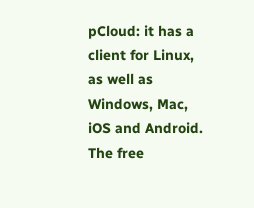pCloud: it has a client for Linux, as well as Windows, Mac, iOS and Android. The free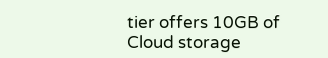tier offers 10GB of Cloud storage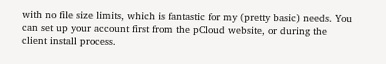with no file size limits, which is fantastic for my (pretty basic) needs. You can set up your account first from the pCloud website, or during the client install process.